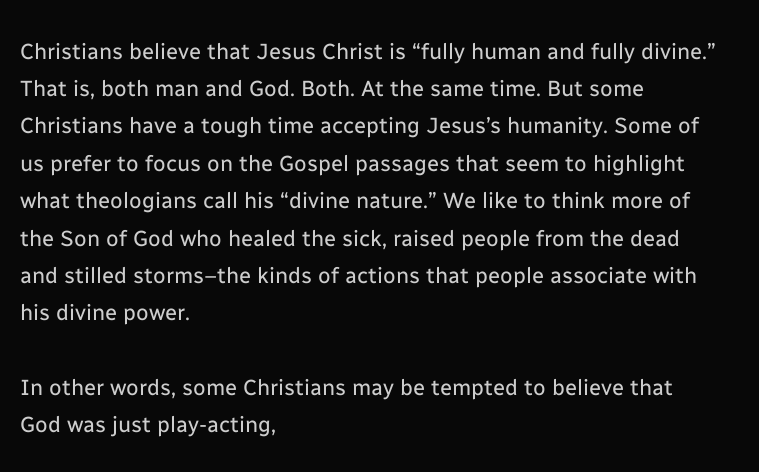Christians believe that Jesus Christ is “fully human and fully divine.” That is, both man and God. Both. At the same time. But some Christians have a tough time accepting Jesus’s humanity. Some of us prefer to focus on the Gospel passages that seem to highlight what theologians call his “divine nature.” We like to think more of the Son of God who healed the sick, raised people from the dead and stilled storms–the kinds of actions that people associate with his divine power.

In other words, some Christians may be tempted to believe that God was just play-acting,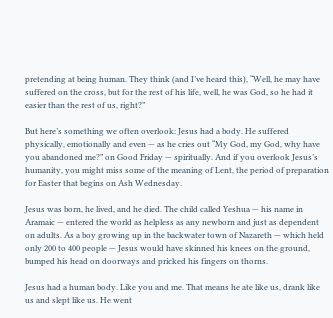pretending at being human. They think (and I’ve heard this), “Well, he may have suffered on the cross, but for the rest of his life, well, he was God, so he had it easier than the rest of us, right?”

But here’s something we often overlook: Jesus had a body. He suffered physically, emotionally and even — as he cries out “My God, my God, why have you abandoned me?” on Good Friday — spiritually. And if you overlook Jesus’s humanity, you might miss some of the meaning of Lent, the period of preparation for Easter that begins on Ash Wednesday.

Jesus was born, he lived, and he died. The child called Yeshua — his name in Aramaic — entered the world as helpless as any newborn and just as dependent on adults. As a boy growing up in the backwater town of Nazareth — which held only 200 to 400 people — Jesus would have skinned his knees on the ground, bumped his head on doorways and pricked his fingers on thorns.

Jesus had a human body. Like you and me. That means he ate like us, drank like us and slept like us. He went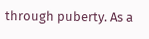through puberty. As a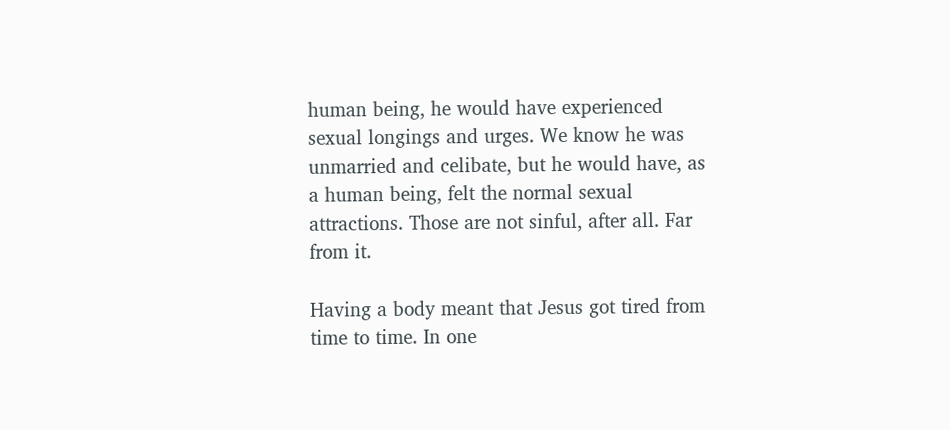human being, he would have experienced sexual longings and urges. We know he was unmarried and celibate, but he would have, as a human being, felt the normal sexual attractions. Those are not sinful, after all. Far from it.

Having a body meant that Jesus got tired from time to time. In one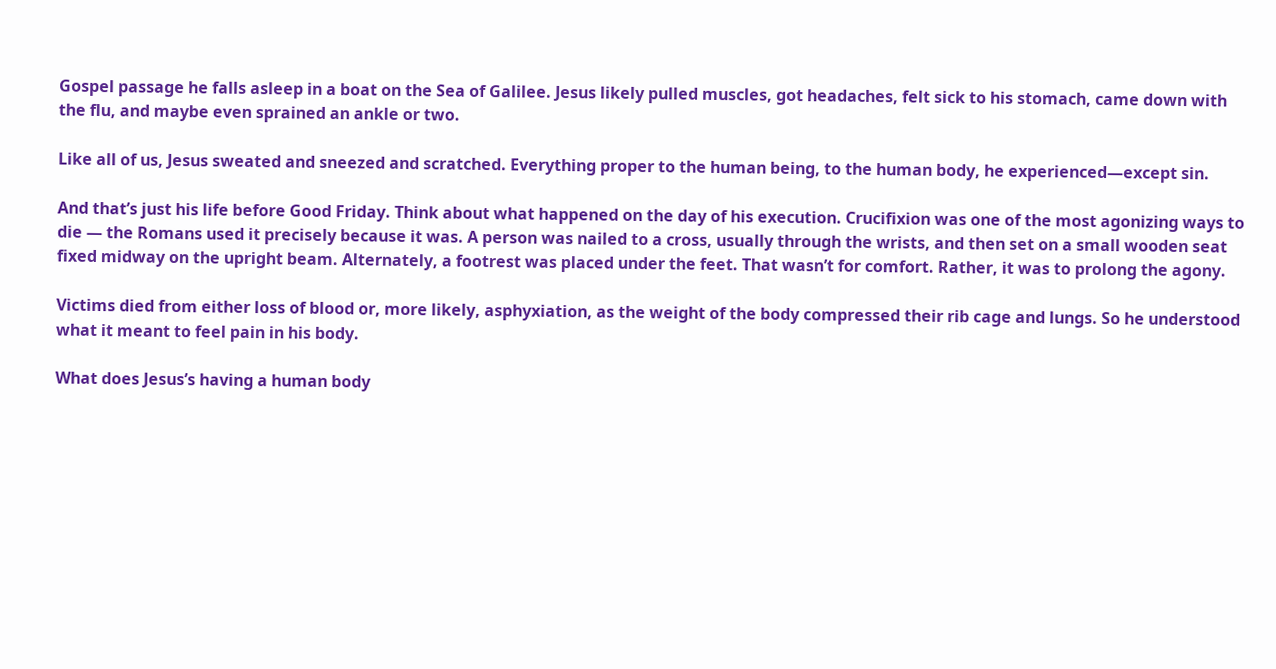Gospel passage he falls asleep in a boat on the Sea of Galilee. Jesus likely pulled muscles, got headaches, felt sick to his stomach, came down with the flu, and maybe even sprained an ankle or two.

Like all of us, Jesus sweated and sneezed and scratched. Everything proper to the human being, to the human body, he experienced—except sin.

And that’s just his life before Good Friday. Think about what happened on the day of his execution. Crucifixion was one of the most agonizing ways to die — the Romans used it precisely because it was. A person was nailed to a cross, usually through the wrists, and then set on a small wooden seat fixed midway on the upright beam. Alternately, a footrest was placed under the feet. That wasn’t for comfort. Rather, it was to prolong the agony.

Victims died from either loss of blood or, more likely, asphyxiation, as the weight of the body compressed their rib cage and lungs. So he understood what it meant to feel pain in his body.

What does Jesus’s having a human body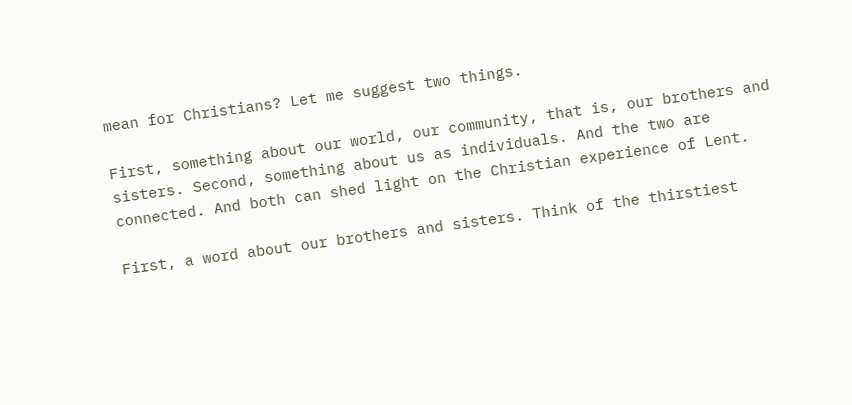mean for Christians? Let me suggest two things.

First, something about our world, our community, that is, our brothers and sisters. Second, something about us as individuals. And the two are connected. And both can shed light on the Christian experience of Lent.

First, a word about our brothers and sisters. Think of the thirstiest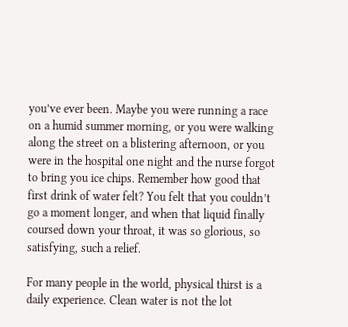you’ve ever been. Maybe you were running a race on a humid summer morning, or you were walking along the street on a blistering afternoon, or you were in the hospital one night and the nurse forgot to bring you ice chips. Remember how good that first drink of water felt? You felt that you couldn’t go a moment longer, and when that liquid finally coursed down your throat, it was so glorious, so satisfying, such a relief.

For many people in the world, physical thirst is a daily experience. Clean water is not the lot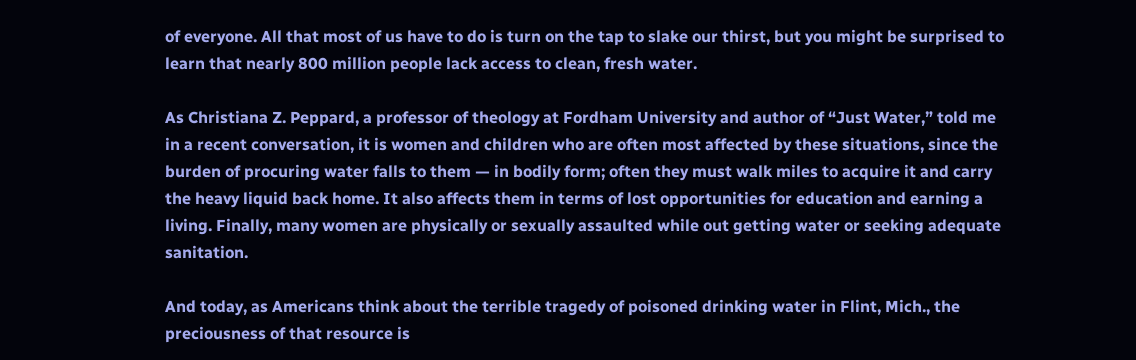of everyone. All that most of us have to do is turn on the tap to slake our thirst, but you might be surprised to learn that nearly 800 million people lack access to clean, fresh water.

As Christiana Z. Peppard, a professor of theology at Fordham University and author of “Just Water,” told me in a recent conversation, it is women and children who are often most affected by these situations, since the burden of procuring water falls to them — in bodily form; often they must walk miles to acquire it and carry the heavy liquid back home. It also affects them in terms of lost opportunities for education and earning a living. Finally, many women are physically or sexually assaulted while out getting water or seeking adequate sanitation.

And today, as Americans think about the terrible tragedy of poisoned drinking water in Flint, Mich., the preciousness of that resource is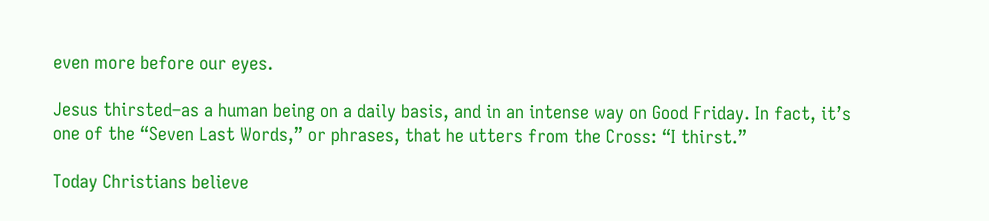even more before our eyes.

Jesus thirsted–as a human being on a daily basis, and in an intense way on Good Friday. In fact, it’s one of the “Seven Last Words,” or phrases, that he utters from the Cross: “I thirst.”

Today Christians believe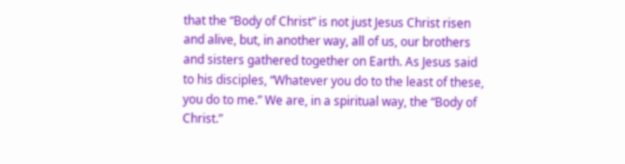that the “Body of Christ” is not just Jesus Christ risen and alive, but, in another way, all of us, our brothers and sisters gathered together on Earth. As Jesus said to his disciples, “Whatever you do to the least of these, you do to me.” We are, in a spiritual way, the “Body of Christ.”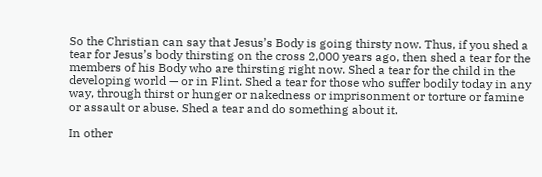So the Christian can say that Jesus’s Body is going thirsty now. Thus, if you shed a tear for Jesus’s body thirsting on the cross 2,000 years ago, then shed a tear for the members of his Body who are thirsting right now. Shed a tear for the child in the developing world — or in Flint. Shed a tear for those who suffer bodily today in any way, through thirst or hunger or nakedness or imprisonment or torture or famine or assault or abuse. Shed a tear and do something about it.

In other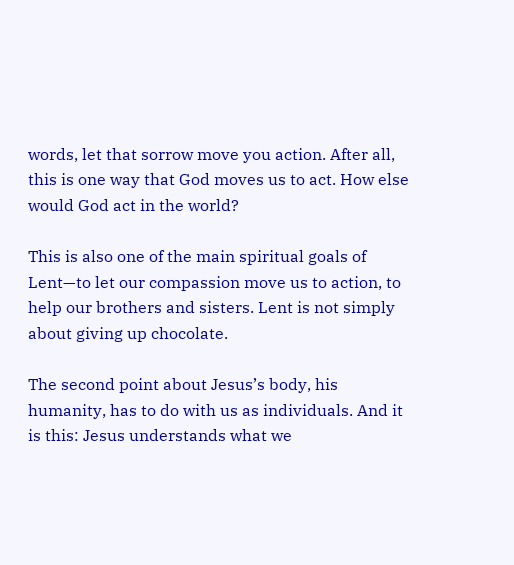words, let that sorrow move you action. After all, this is one way that God moves us to act. How else would God act in the world?

This is also one of the main spiritual goals of Lent—to let our compassion move us to action, to help our brothers and sisters. Lent is not simply about giving up chocolate.

The second point about Jesus’s body, his humanity, has to do with us as individuals. And it is this: Jesus understands what we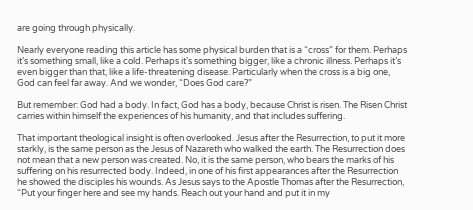are going through physically.

Nearly everyone reading this article has some physical burden that is a “cross” for them. Perhaps it’s something small, like a cold. Perhaps it’s something bigger, like a chronic illness. Perhaps it’s even bigger than that, like a life-threatening disease. Particularly when the cross is a big one, God can feel far away. And we wonder, “Does God care?”

But remember: God had a body. In fact, God has a body, because Christ is risen. The Risen Christ carries within himself the experiences of his humanity, and that includes suffering.

That important theological insight is often overlooked. Jesus after the Resurrection, to put it more starkly, is the same person as the Jesus of Nazareth who walked the earth. The Resurrection does not mean that a new person was created. No, it is the same person, who bears the marks of his suffering on his resurrected body. Indeed, in one of his first appearances after the Resurrection he showed the disciples his wounds. As Jesus says to the Apostle Thomas after the Resurrection, “Put your finger here and see my hands. Reach out your hand and put it in my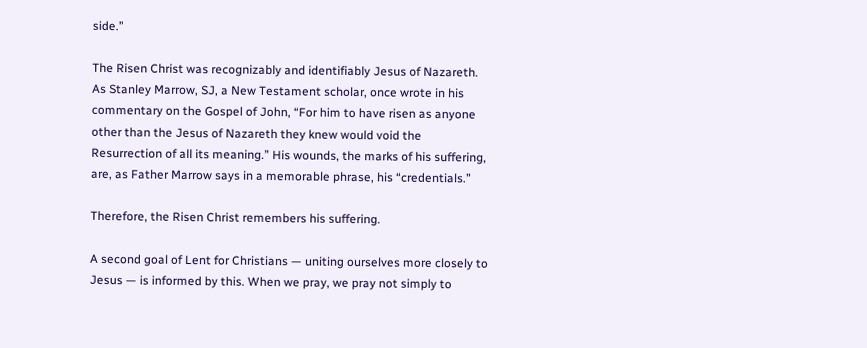side.”

The Risen Christ was recognizably and identifiably Jesus of Nazareth. As Stanley Marrow, SJ, a New Testament scholar, once wrote in his commentary on the Gospel of John, “For him to have risen as anyone other than the Jesus of Nazareth they knew would void the Resurrection of all its meaning.” His wounds, the marks of his suffering, are, as Father Marrow says in a memorable phrase, his “credentials.”

Therefore, the Risen Christ remembers his suffering.

A second goal of Lent for Christians — uniting ourselves more closely to Jesus — is informed by this. When we pray, we pray not simply to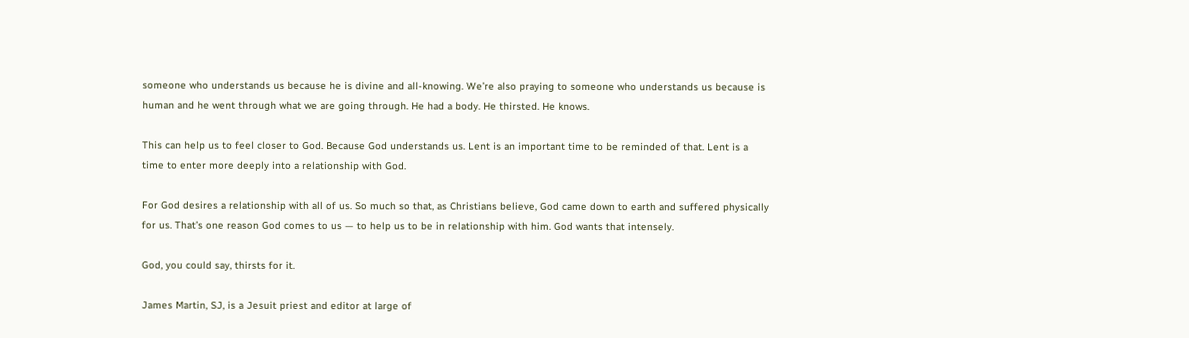someone who understands us because he is divine and all-knowing. We’re also praying to someone who understands us because is human and he went through what we are going through. He had a body. He thirsted. He knows.

This can help us to feel closer to God. Because God understands us. Lent is an important time to be reminded of that. Lent is a time to enter more deeply into a relationship with God.

For God desires a relationship with all of us. So much so that, as Christians believe, God came down to earth and suffered physically for us. That’s one reason God comes to us — to help us to be in relationship with him. God wants that intensely.

God, you could say, thirsts for it.

James Martin, SJ, is a Jesuit priest and editor at large of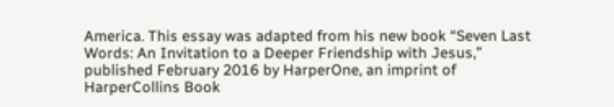America. This essay was adapted from his new book “Seven Last Words: An Invitation to a Deeper Friendship with Jesus,” published February 2016 by HarperOne, an imprint of HarperCollins Book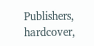Publishers, hardcover,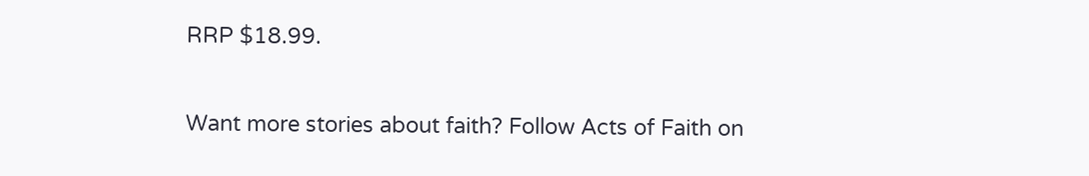RRP $18.99.

Want more stories about faith? Follow Acts of Faith on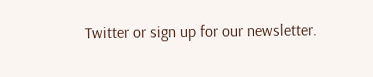Twitter or sign up for our newsletter.